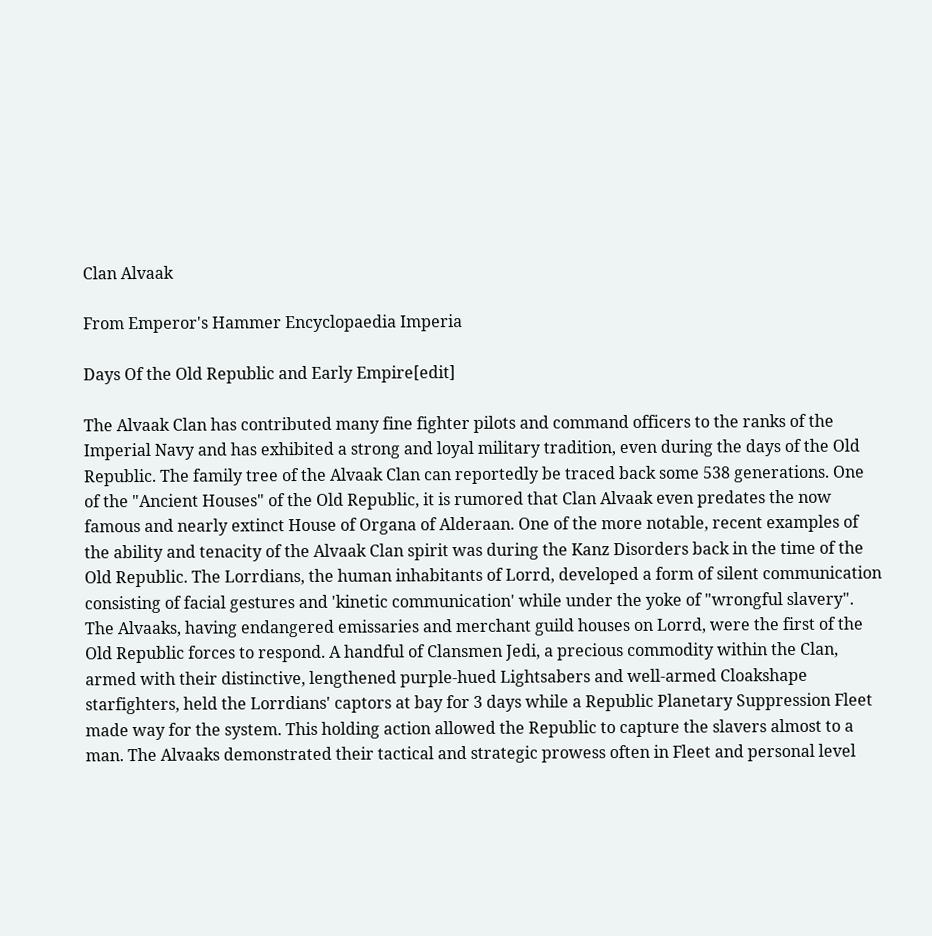Clan Alvaak

From Emperor's Hammer Encyclopaedia Imperia

Days Of the Old Republic and Early Empire[edit]

The Alvaak Clan has contributed many fine fighter pilots and command officers to the ranks of the Imperial Navy and has exhibited a strong and loyal military tradition, even during the days of the Old Republic. The family tree of the Alvaak Clan can reportedly be traced back some 538 generations. One of the "Ancient Houses" of the Old Republic, it is rumored that Clan Alvaak even predates the now famous and nearly extinct House of Organa of Alderaan. One of the more notable, recent examples of the ability and tenacity of the Alvaak Clan spirit was during the Kanz Disorders back in the time of the Old Republic. The Lorrdians, the human inhabitants of Lorrd, developed a form of silent communication consisting of facial gestures and 'kinetic communication' while under the yoke of "wrongful slavery". The Alvaaks, having endangered emissaries and merchant guild houses on Lorrd, were the first of the Old Republic forces to respond. A handful of Clansmen Jedi, a precious commodity within the Clan, armed with their distinctive, lengthened purple-hued Lightsabers and well-armed Cloakshape starfighters, held the Lorrdians' captors at bay for 3 days while a Republic Planetary Suppression Fleet made way for the system. This holding action allowed the Republic to capture the slavers almost to a man. The Alvaaks demonstrated their tactical and strategic prowess often in Fleet and personal level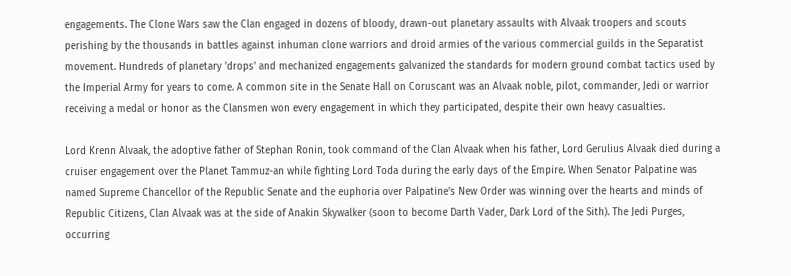engagements. The Clone Wars saw the Clan engaged in dozens of bloody, drawn-out planetary assaults with Alvaak troopers and scouts perishing by the thousands in battles against inhuman clone warriors and droid armies of the various commercial guilds in the Separatist movement. Hundreds of planetary 'drops' and mechanized engagements galvanized the standards for modern ground combat tactics used by the Imperial Army for years to come. A common site in the Senate Hall on Coruscant was an Alvaak noble, pilot, commander, Jedi or warrior receiving a medal or honor as the Clansmen won every engagement in which they participated, despite their own heavy casualties.

Lord Krenn Alvaak, the adoptive father of Stephan Ronin, took command of the Clan Alvaak when his father, Lord Gerulius Alvaak died during a cruiser engagement over the Planet Tammuz-an while fighting Lord Toda during the early days of the Empire. When Senator Palpatine was named Supreme Chancellor of the Republic Senate and the euphoria over Palpatine's New Order was winning over the hearts and minds of Republic Citizens, Clan Alvaak was at the side of Anakin Skywalker (soon to become Darth Vader, Dark Lord of the Sith). The Jedi Purges, occurring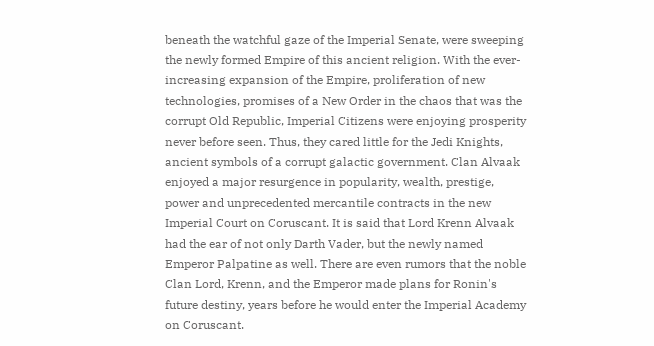beneath the watchful gaze of the Imperial Senate, were sweeping the newly formed Empire of this ancient religion. With the ever-increasing expansion of the Empire, proliferation of new technologies, promises of a New Order in the chaos that was the corrupt Old Republic, Imperial Citizens were enjoying prosperity never before seen. Thus, they cared little for the Jedi Knights, ancient symbols of a corrupt galactic government. Clan Alvaak enjoyed a major resurgence in popularity, wealth, prestige, power and unprecedented mercantile contracts in the new Imperial Court on Coruscant. It is said that Lord Krenn Alvaak had the ear of not only Darth Vader, but the newly named Emperor Palpatine as well. There are even rumors that the noble Clan Lord, Krenn, and the Emperor made plans for Ronin's future destiny, years before he would enter the Imperial Academy on Coruscant.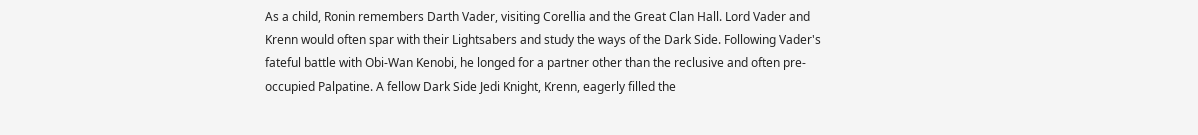As a child, Ronin remembers Darth Vader, visiting Corellia and the Great Clan Hall. Lord Vader and Krenn would often spar with their Lightsabers and study the ways of the Dark Side. Following Vader's fateful battle with Obi-Wan Kenobi, he longed for a partner other than the reclusive and often pre-occupied Palpatine. A fellow Dark Side Jedi Knight, Krenn, eagerly filled the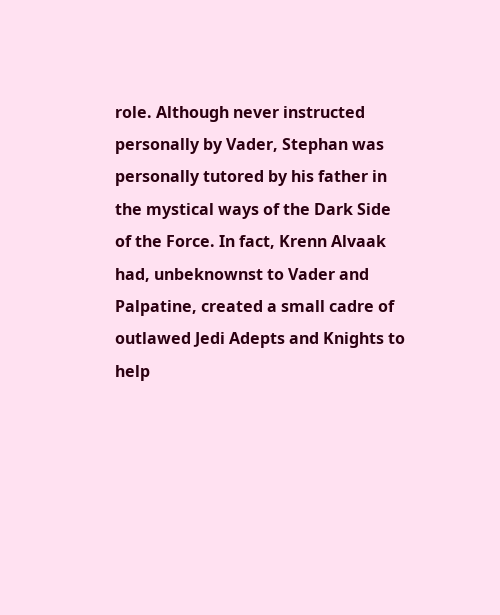role. Although never instructed personally by Vader, Stephan was personally tutored by his father in the mystical ways of the Dark Side of the Force. In fact, Krenn Alvaak had, unbeknownst to Vader and Palpatine, created a small cadre of outlawed Jedi Adepts and Knights to help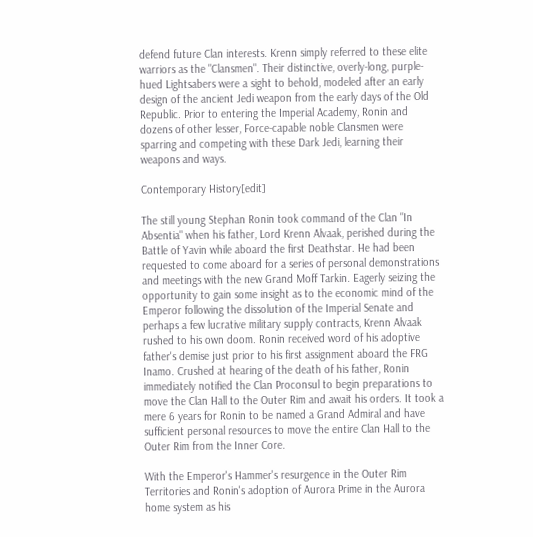defend future Clan interests. Krenn simply referred to these elite warriors as the "Clansmen". Their distinctive, overly-long, purple-hued Lightsabers were a sight to behold, modeled after an early design of the ancient Jedi weapon from the early days of the Old Republic. Prior to entering the Imperial Academy, Ronin and dozens of other lesser, Force-capable noble Clansmen were sparring and competing with these Dark Jedi, learning their weapons and ways.

Contemporary History[edit]

The still young Stephan Ronin took command of the Clan "In Absentia" when his father, Lord Krenn Alvaak, perished during the Battle of Yavin while aboard the first Deathstar. He had been requested to come aboard for a series of personal demonstrations and meetings with the new Grand Moff Tarkin. Eagerly seizing the opportunity to gain some insight as to the economic mind of the Emperor following the dissolution of the Imperial Senate and perhaps a few lucrative military supply contracts, Krenn Alvaak rushed to his own doom. Ronin received word of his adoptive father's demise just prior to his first assignment aboard the FRG Inamo. Crushed at hearing of the death of his father, Ronin immediately notified the Clan Proconsul to begin preparations to move the Clan Hall to the Outer Rim and await his orders. It took a mere 6 years for Ronin to be named a Grand Admiral and have sufficient personal resources to move the entire Clan Hall to the Outer Rim from the Inner Core.

With the Emperor's Hammer's resurgence in the Outer Rim Territories and Ronin's adoption of Aurora Prime in the Aurora home system as his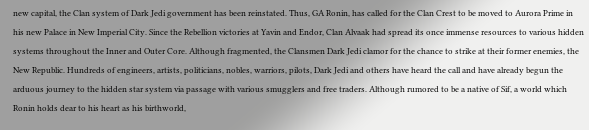new capital, the Clan system of Dark Jedi government has been reinstated. Thus, GA Ronin, has called for the Clan Crest to be moved to Aurora Prime in his new Palace in New Imperial City. Since the Rebellion victories at Yavin and Endor, Clan Alvaak had spread its once immense resources to various hidden systems throughout the Inner and Outer Core. Although fragmented, the Clansmen Dark Jedi clamor for the chance to strike at their former enemies, the New Republic. Hundreds of engineers, artists, politicians, nobles, warriors, pilots, Dark Jedi and others have heard the call and have already begun the arduous journey to the hidden star system via passage with various smugglers and free traders. Although rumored to be a native of Sif, a world which Ronin holds dear to his heart as his birthworld,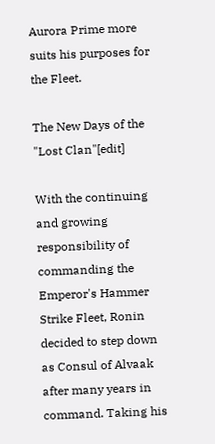Aurora Prime more suits his purposes for the Fleet.

The New Days of the "Lost Clan"[edit]

With the continuing and growing responsibility of commanding the Emperor's Hammer Strike Fleet, Ronin decided to step down as Consul of Alvaak after many years in command. Taking his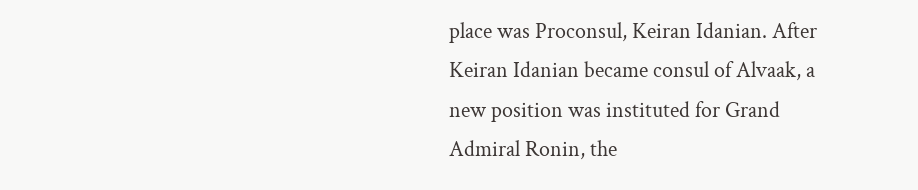place was Proconsul, Keiran Idanian. After Keiran Idanian became consul of Alvaak, a new position was instituted for Grand Admiral Ronin, the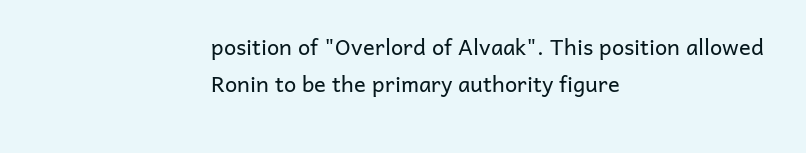position of "Overlord of Alvaak". This position allowed Ronin to be the primary authority figure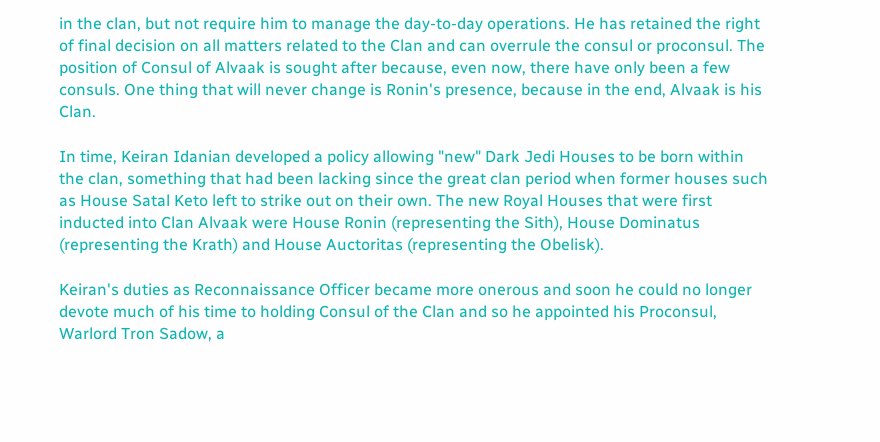in the clan, but not require him to manage the day-to-day operations. He has retained the right of final decision on all matters related to the Clan and can overrule the consul or proconsul. The position of Consul of Alvaak is sought after because, even now, there have only been a few consuls. One thing that will never change is Ronin's presence, because in the end, Alvaak is his Clan.

In time, Keiran Idanian developed a policy allowing "new" Dark Jedi Houses to be born within the clan, something that had been lacking since the great clan period when former houses such as House Satal Keto left to strike out on their own. The new Royal Houses that were first inducted into Clan Alvaak were House Ronin (representing the Sith), House Dominatus (representing the Krath) and House Auctoritas (representing the Obelisk).

Keiran's duties as Reconnaissance Officer became more onerous and soon he could no longer devote much of his time to holding Consul of the Clan and so he appointed his Proconsul, Warlord Tron Sadow, a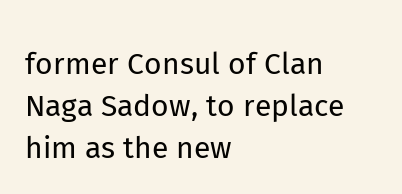former Consul of Clan Naga Sadow, to replace him as the new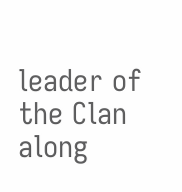leader of the Clan along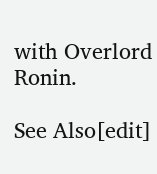with Overlord Ronin.

See Also[edit]